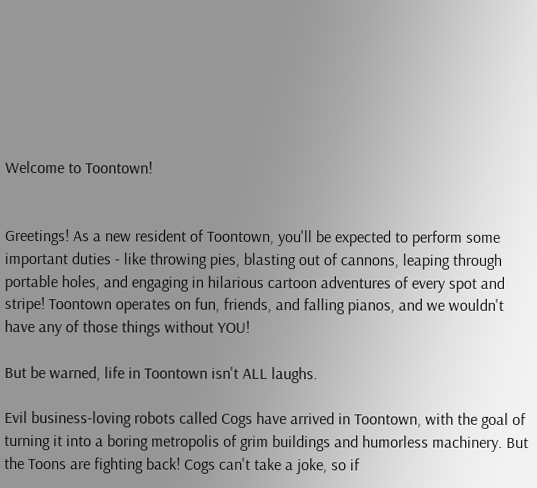Welcome to Toontown!


Greetings! As a new resident of Toontown, you'll be expected to perform some important duties - like throwing pies, blasting out of cannons, leaping through portable holes, and engaging in hilarious cartoon adventures of every spot and stripe! Toontown operates on fun, friends, and falling pianos, and we wouldn't have any of those things without YOU!

But be warned, life in Toontown isn't ALL laughs.

Evil business-loving robots called Cogs have arrived in Toontown, with the goal of turning it into a boring metropolis of grim buildings and humorless machinery. But the Toons are fighting back! Cogs can't take a joke, so if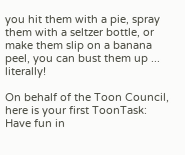you hit them with a pie, spray them with a seltzer bottle, or make them slip on a banana peel, you can bust them up ... literally!

On behalf of the Toon Council, here is your first ToonTask: Have fun in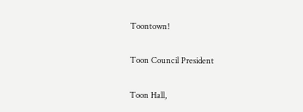Toontown!

Toon Council President

Toon Hall,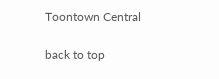Toontown Central

back to top